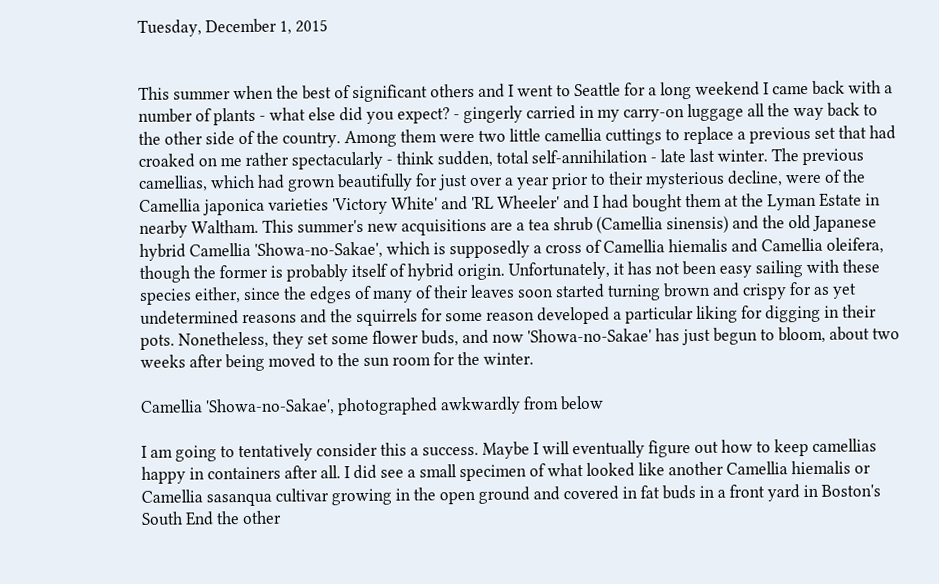Tuesday, December 1, 2015


This summer when the best of significant others and I went to Seattle for a long weekend I came back with a number of plants - what else did you expect? - gingerly carried in my carry-on luggage all the way back to the other side of the country. Among them were two little camellia cuttings to replace a previous set that had croaked on me rather spectacularly - think sudden, total self-annihilation - late last winter. The previous camellias, which had grown beautifully for just over a year prior to their mysterious decline, were of the Camellia japonica varieties 'Victory White' and 'RL Wheeler' and I had bought them at the Lyman Estate in nearby Waltham. This summer's new acquisitions are a tea shrub (Camellia sinensis) and the old Japanese hybrid Camellia 'Showa-no-Sakae', which is supposedly a cross of Camellia hiemalis and Camellia oleifera, though the former is probably itself of hybrid origin. Unfortunately, it has not been easy sailing with these species either, since the edges of many of their leaves soon started turning brown and crispy for as yet undetermined reasons and the squirrels for some reason developed a particular liking for digging in their pots. Nonetheless, they set some flower buds, and now 'Showa-no-Sakae' has just begun to bloom, about two weeks after being moved to the sun room for the winter.

Camellia 'Showa-no-Sakae', photographed awkwardly from below

I am going to tentatively consider this a success. Maybe I will eventually figure out how to keep camellias happy in containers after all. I did see a small specimen of what looked like another Camellia hiemalis or Camellia sasanqua cultivar growing in the open ground and covered in fat buds in a front yard in Boston's South End the other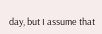day, but I assume that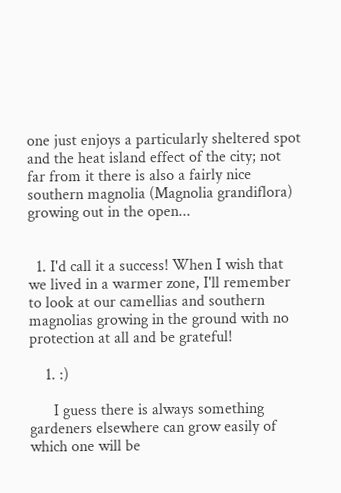one just enjoys a particularly sheltered spot and the heat island effect of the city; not far from it there is also a fairly nice southern magnolia (Magnolia grandiflora) growing out in the open...


  1. I'd call it a success! When I wish that we lived in a warmer zone, I'll remember to look at our camellias and southern magnolias growing in the ground with no protection at all and be grateful!

    1. :)

      I guess there is always something gardeners elsewhere can grow easily of which one will be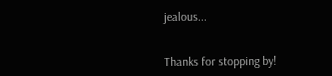jealous...


Thanks for stopping by!